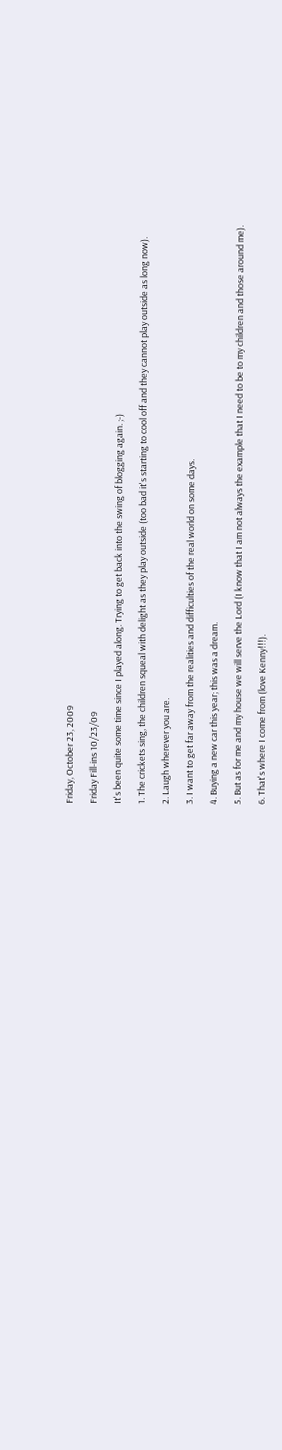Friday, October 23, 2009

Friday Fill-ins 10/23/09

It's been quite some time since I played along. Trying to get back into the swing of blogging again. ;-)

1. The crickets sing, the children squeal with delight as they play outside (too bad it's starting to cool off and they cannot play outside as long now).

2. Laugh wherever you are.

3. I want to get far away from the realities and difficulties of the real world on some days.

4. Buying a new car this year; this was a dream.

5. But as for me and my house we will serve the Lord (I know that I am not always the example that I need to be to my children and those around me).

6. That's where I come from (love Kenny!!!).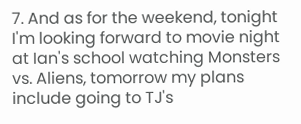7. And as for the weekend, tonight I'm looking forward to movie night at Ian's school watching Monsters vs. Aliens, tomorrow my plans include going to TJ's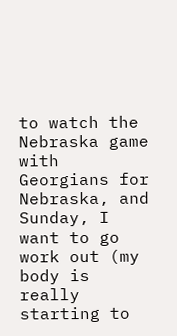to watch the Nebraska game with Georgians for Nebraska, and Sunday, I want to go work out (my body is really starting to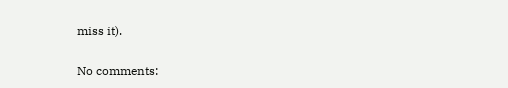miss it).

No comments: